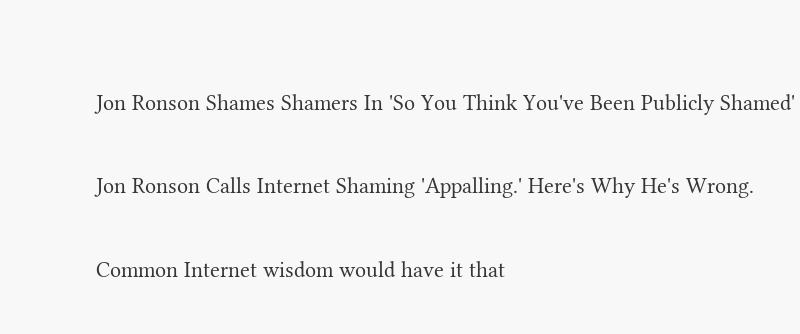Jon Ronson Shames Shamers In 'So You Think You've Been Publicly Shamed'

Jon Ronson Calls Internet Shaming 'Appalling.' Here's Why He's Wrong.

Common Internet wisdom would have it that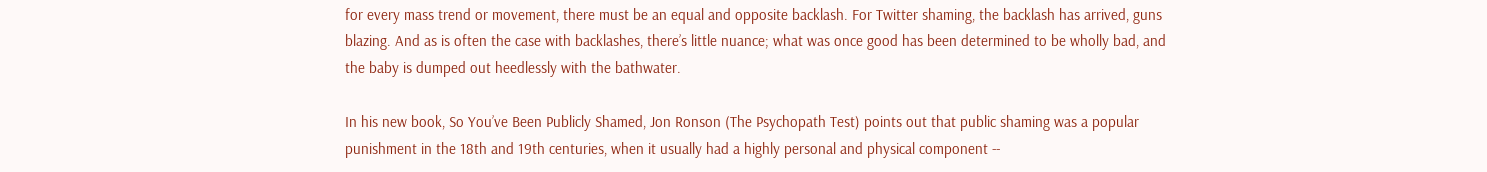for every mass trend or movement, there must be an equal and opposite backlash. For Twitter shaming, the backlash has arrived, guns blazing. And as is often the case with backlashes, there’s little nuance; what was once good has been determined to be wholly bad, and the baby is dumped out heedlessly with the bathwater.

In his new book, So You’ve Been Publicly Shamed, Jon Ronson (The Psychopath Test) points out that public shaming was a popular punishment in the 18th and 19th centuries, when it usually had a highly personal and physical component --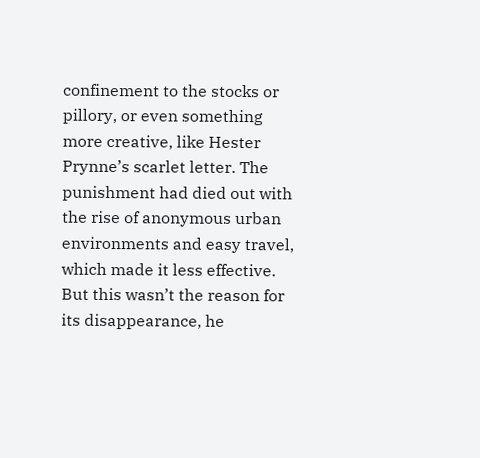confinement to the stocks or pillory, or even something more creative, like Hester Prynne’s scarlet letter. The punishment had died out with the rise of anonymous urban environments and easy travel, which made it less effective. But this wasn’t the reason for its disappearance, he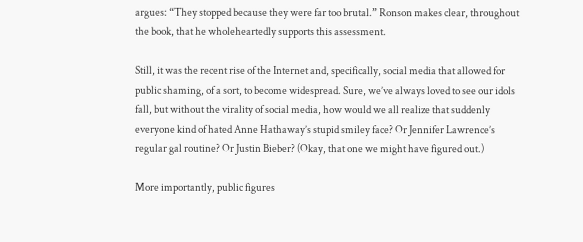argues: “They stopped because they were far too brutal.” Ronson makes clear, throughout the book, that he wholeheartedly supports this assessment.

Still, it was the recent rise of the Internet and, specifically, social media that allowed for public shaming, of a sort, to become widespread. Sure, we’ve always loved to see our idols fall, but without the virality of social media, how would we all realize that suddenly everyone kind of hated Anne Hathaway’s stupid smiley face? Or Jennifer Lawrence’s regular gal routine? Or Justin Bieber? (Okay, that one we might have figured out.)

More importantly, public figures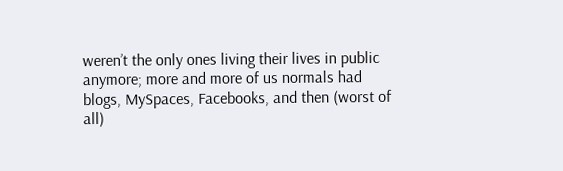weren’t the only ones living their lives in public anymore; more and more of us normals had blogs, MySpaces, Facebooks, and then (worst of all)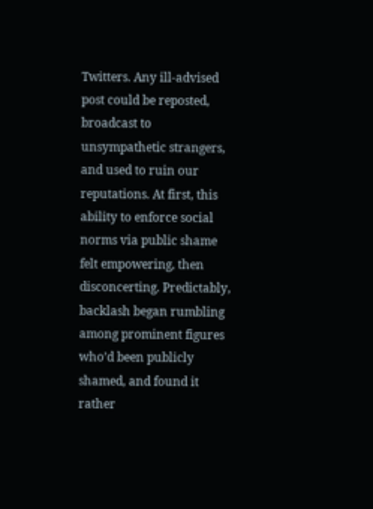Twitters. Any ill-advised post could be reposted, broadcast to unsympathetic strangers, and used to ruin our reputations. At first, this ability to enforce social norms via public shame felt empowering, then disconcerting. Predictably, backlash began rumbling among prominent figures who’d been publicly shamed, and found it rather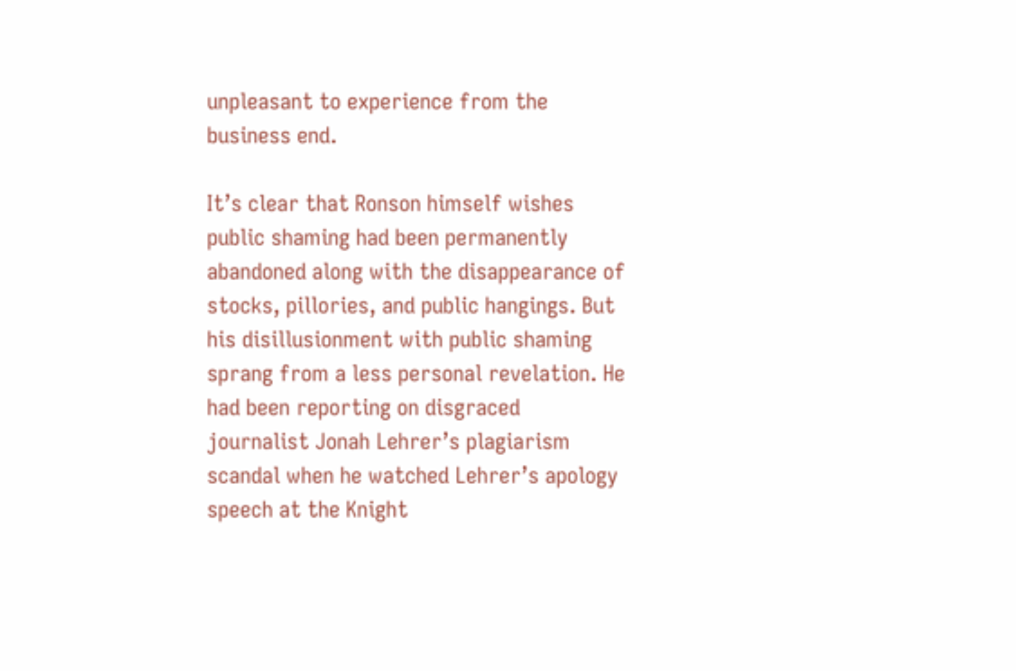unpleasant to experience from the business end.

It’s clear that Ronson himself wishes public shaming had been permanently abandoned along with the disappearance of stocks, pillories, and public hangings. But his disillusionment with public shaming sprang from a less personal revelation. He had been reporting on disgraced journalist Jonah Lehrer’s plagiarism scandal when he watched Lehrer’s apology speech at the Knight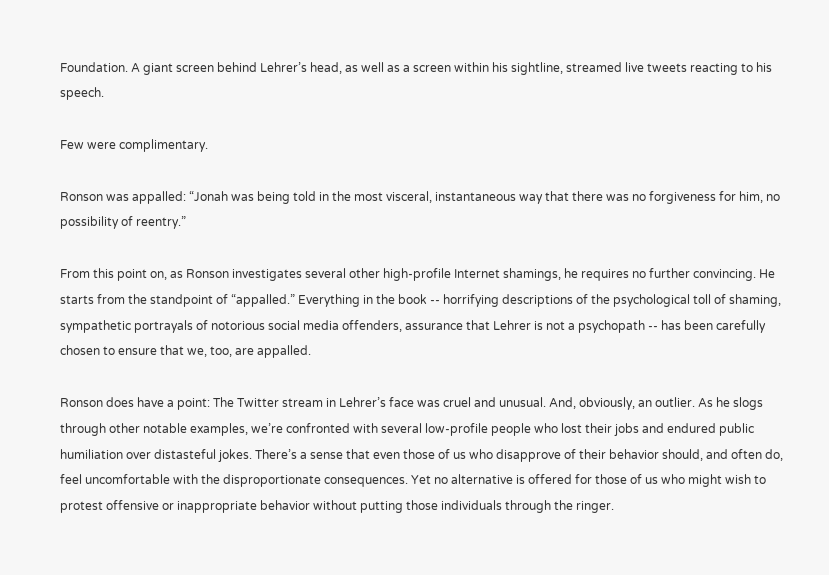Foundation. A giant screen behind Lehrer’s head, as well as a screen within his sightline, streamed live tweets reacting to his speech.

Few were complimentary.

Ronson was appalled: “Jonah was being told in the most visceral, instantaneous way that there was no forgiveness for him, no possibility of reentry.”

From this point on, as Ronson investigates several other high-profile Internet shamings, he requires no further convincing. He starts from the standpoint of “appalled.” Everything in the book -- horrifying descriptions of the psychological toll of shaming, sympathetic portrayals of notorious social media offenders, assurance that Lehrer is not a psychopath -- has been carefully chosen to ensure that we, too, are appalled.

Ronson does have a point: The Twitter stream in Lehrer’s face was cruel and unusual. And, obviously, an outlier. As he slogs through other notable examples, we’re confronted with several low-profile people who lost their jobs and endured public humiliation over distasteful jokes. There’s a sense that even those of us who disapprove of their behavior should, and often do, feel uncomfortable with the disproportionate consequences. Yet no alternative is offered for those of us who might wish to protest offensive or inappropriate behavior without putting those individuals through the ringer.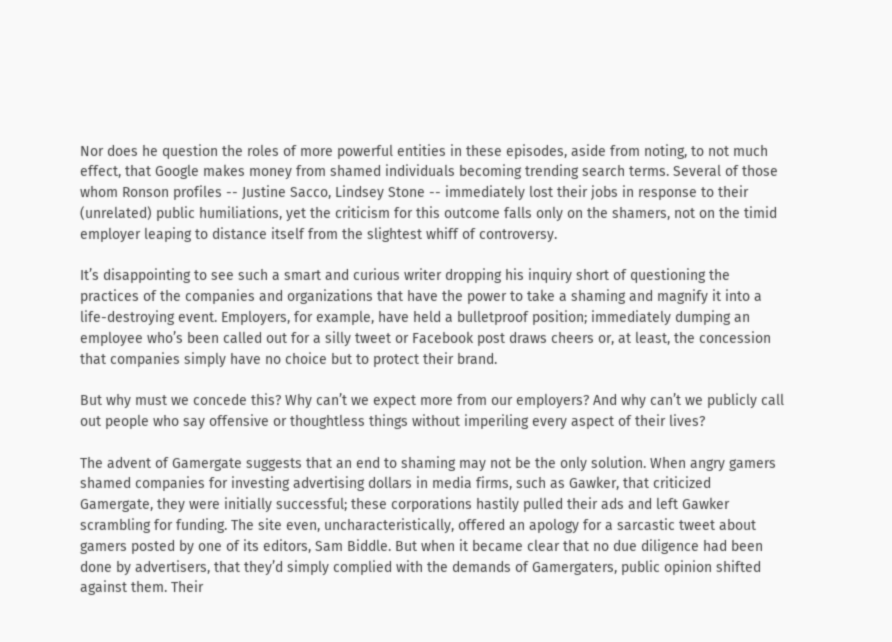Nor does he question the roles of more powerful entities in these episodes, aside from noting, to not much effect, that Google makes money from shamed individuals becoming trending search terms. Several of those whom Ronson profiles -- Justine Sacco, Lindsey Stone -- immediately lost their jobs in response to their (unrelated) public humiliations, yet the criticism for this outcome falls only on the shamers, not on the timid employer leaping to distance itself from the slightest whiff of controversy.

It’s disappointing to see such a smart and curious writer dropping his inquiry short of questioning the practices of the companies and organizations that have the power to take a shaming and magnify it into a life-destroying event. Employers, for example, have held a bulletproof position; immediately dumping an employee who’s been called out for a silly tweet or Facebook post draws cheers or, at least, the concession that companies simply have no choice but to protect their brand.

But why must we concede this? Why can’t we expect more from our employers? And why can’t we publicly call out people who say offensive or thoughtless things without imperiling every aspect of their lives?

The advent of Gamergate suggests that an end to shaming may not be the only solution. When angry gamers shamed companies for investing advertising dollars in media firms, such as Gawker, that criticized Gamergate, they were initially successful; these corporations hastily pulled their ads and left Gawker scrambling for funding. The site even, uncharacteristically, offered an apology for a sarcastic tweet about gamers posted by one of its editors, Sam Biddle. But when it became clear that no due diligence had been done by advertisers, that they’d simply complied with the demands of Gamergaters, public opinion shifted against them. Their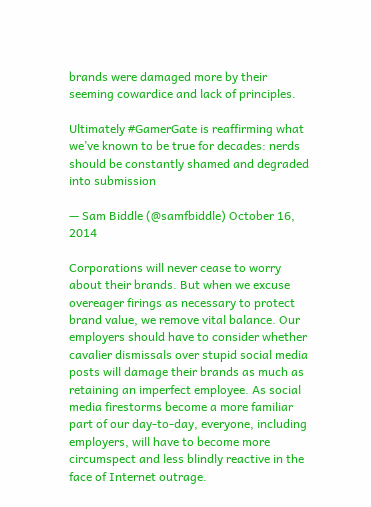brands were damaged more by their seeming cowardice and lack of principles.

Ultimately #GamerGate is reaffirming what we’ve known to be true for decades: nerds should be constantly shamed and degraded into submission

— Sam Biddle (@samfbiddle) October 16, 2014

Corporations will never cease to worry about their brands. But when we excuse overeager firings as necessary to protect brand value, we remove vital balance. Our employers should have to consider whether cavalier dismissals over stupid social media posts will damage their brands as much as retaining an imperfect employee. As social media firestorms become a more familiar part of our day-to-day, everyone, including employers, will have to become more circumspect and less blindly reactive in the face of Internet outrage.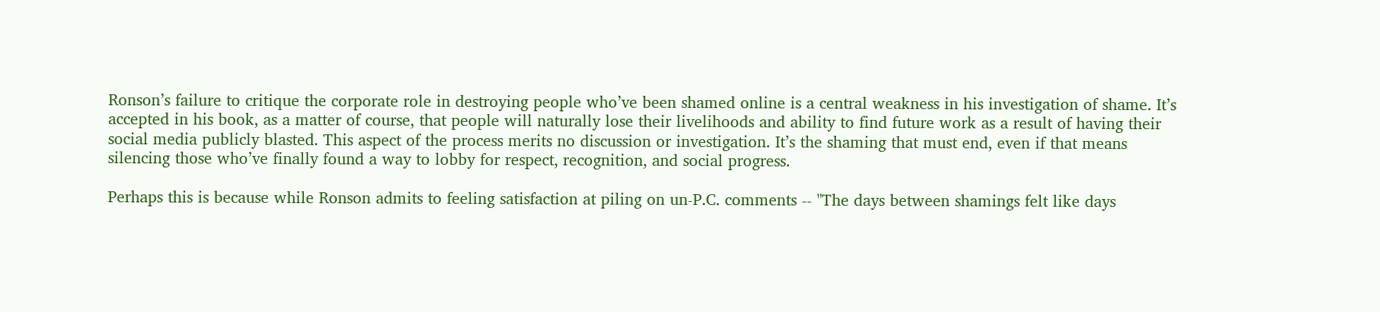Ronson’s failure to critique the corporate role in destroying people who’ve been shamed online is a central weakness in his investigation of shame. It’s accepted in his book, as a matter of course, that people will naturally lose their livelihoods and ability to find future work as a result of having their social media publicly blasted. This aspect of the process merits no discussion or investigation. It’s the shaming that must end, even if that means silencing those who’ve finally found a way to lobby for respect, recognition, and social progress.

Perhaps this is because while Ronson admits to feeling satisfaction at piling on un-P.C. comments -- "The days between shamings felt like days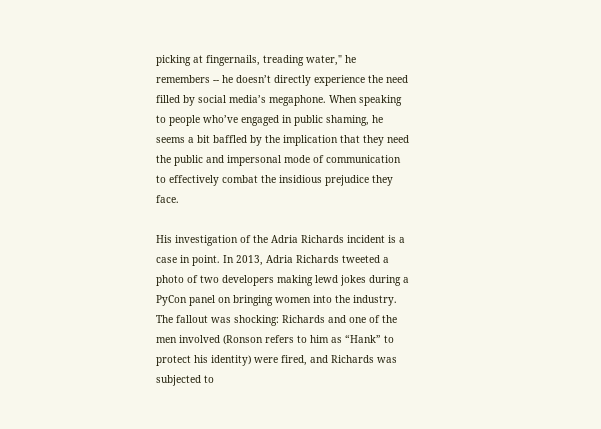picking at fingernails, treading water," he remembers -- he doesn’t directly experience the need filled by social media’s megaphone. When speaking to people who’ve engaged in public shaming, he seems a bit baffled by the implication that they need the public and impersonal mode of communication to effectively combat the insidious prejudice they face.

His investigation of the Adria Richards incident is a case in point. In 2013, Adria Richards tweeted a photo of two developers making lewd jokes during a PyCon panel on bringing women into the industry. The fallout was shocking: Richards and one of the men involved (Ronson refers to him as “Hank” to protect his identity) were fired, and Richards was subjected to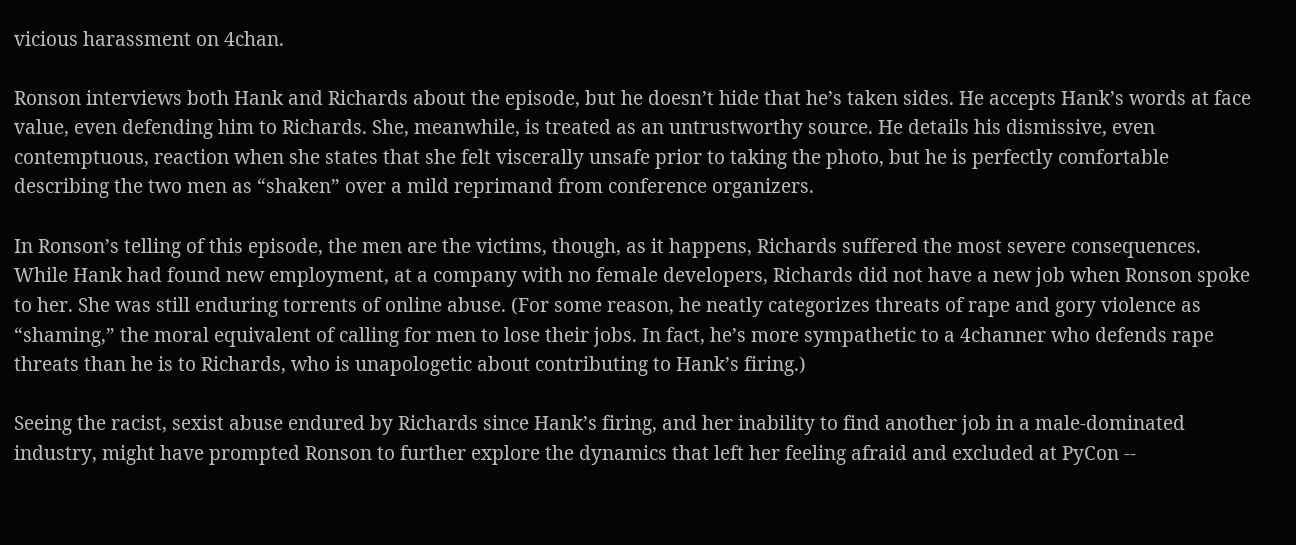vicious harassment on 4chan.

Ronson interviews both Hank and Richards about the episode, but he doesn’t hide that he’s taken sides. He accepts Hank’s words at face value, even defending him to Richards. She, meanwhile, is treated as an untrustworthy source. He details his dismissive, even contemptuous, reaction when she states that she felt viscerally unsafe prior to taking the photo, but he is perfectly comfortable describing the two men as “shaken” over a mild reprimand from conference organizers.

In Ronson’s telling of this episode, the men are the victims, though, as it happens, Richards suffered the most severe consequences. While Hank had found new employment, at a company with no female developers, Richards did not have a new job when Ronson spoke to her. She was still enduring torrents of online abuse. (For some reason, he neatly categorizes threats of rape and gory violence as “shaming,” the moral equivalent of calling for men to lose their jobs. In fact, he’s more sympathetic to a 4channer who defends rape threats than he is to Richards, who is unapologetic about contributing to Hank’s firing.)

Seeing the racist, sexist abuse endured by Richards since Hank’s firing, and her inability to find another job in a male-dominated industry, might have prompted Ronson to further explore the dynamics that left her feeling afraid and excluded at PyCon --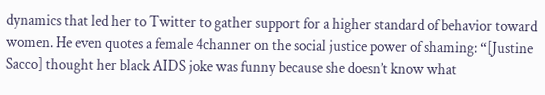dynamics that led her to Twitter to gather support for a higher standard of behavior toward women. He even quotes a female 4channer on the social justice power of shaming: “[Justine Sacco] thought her black AIDS joke was funny because she doesn’t know what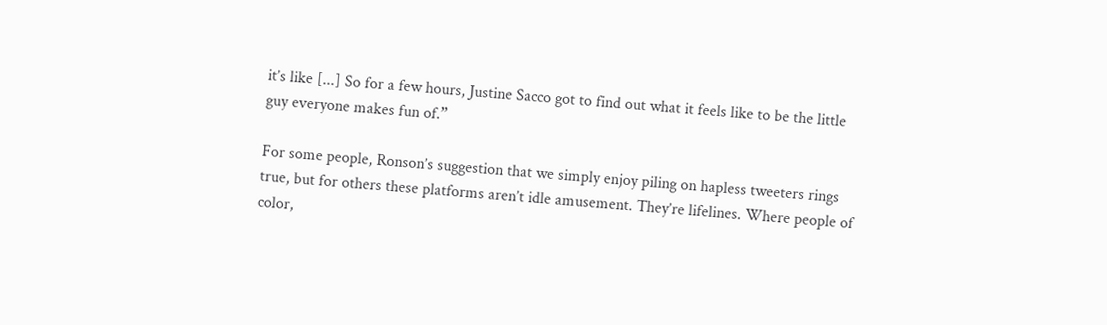it’s like [...] So for a few hours, Justine Sacco got to find out what it feels like to be the little guy everyone makes fun of.”

For some people, Ronson’s suggestion that we simply enjoy piling on hapless tweeters rings true, but for others these platforms aren’t idle amusement. They’re lifelines. Where people of color,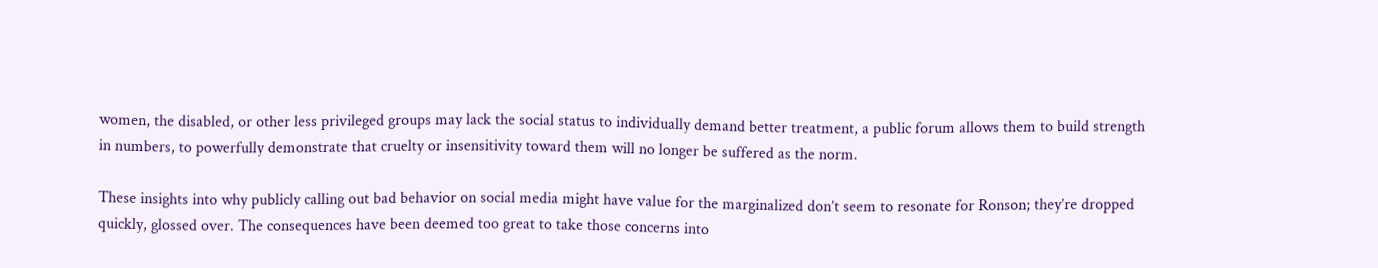women, the disabled, or other less privileged groups may lack the social status to individually demand better treatment, a public forum allows them to build strength in numbers, to powerfully demonstrate that cruelty or insensitivity toward them will no longer be suffered as the norm.

These insights into why publicly calling out bad behavior on social media might have value for the marginalized don’t seem to resonate for Ronson; they’re dropped quickly, glossed over. The consequences have been deemed too great to take those concerns into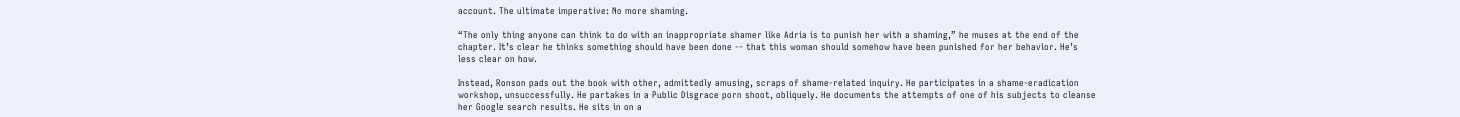account. The ultimate imperative: No more shaming.

“The only thing anyone can think to do with an inappropriate shamer like Adria is to punish her with a shaming,” he muses at the end of the chapter. It’s clear he thinks something should have been done -- that this woman should somehow have been punished for her behavior. He’s less clear on how.

Instead, Ronson pads out the book with other, admittedly amusing, scraps of shame-related inquiry. He participates in a shame-eradication workshop, unsuccessfully. He partakes in a Public Disgrace porn shoot, obliquely. He documents the attempts of one of his subjects to cleanse her Google search results. He sits in on a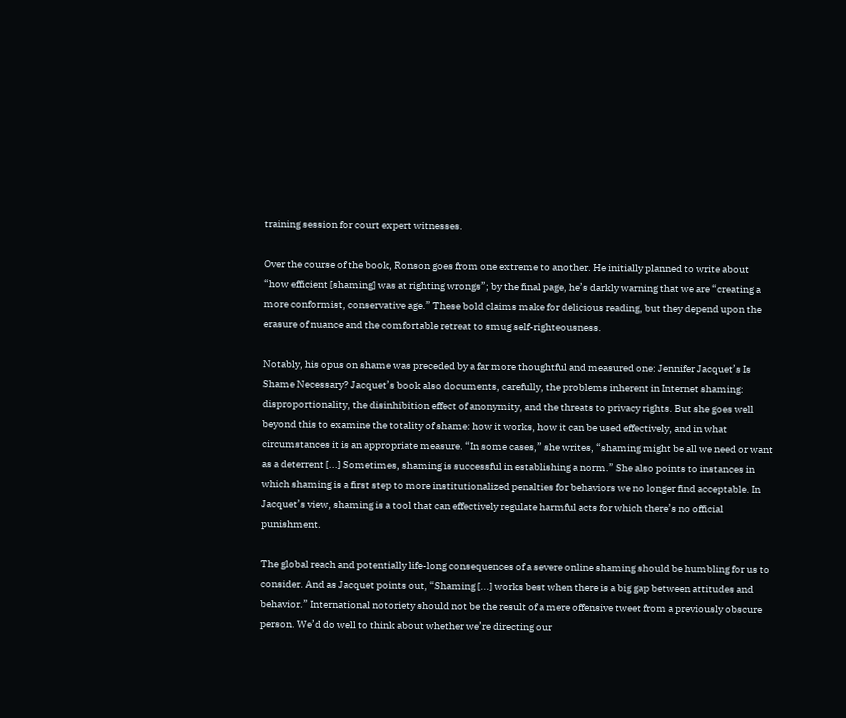training session for court expert witnesses.

Over the course of the book, Ronson goes from one extreme to another. He initially planned to write about “how efficient [shaming] was at righting wrongs”; by the final page, he’s darkly warning that we are “creating a more conformist, conservative age.” These bold claims make for delicious reading, but they depend upon the erasure of nuance and the comfortable retreat to smug self-righteousness.

Notably, his opus on shame was preceded by a far more thoughtful and measured one: Jennifer Jacquet’s Is Shame Necessary? Jacquet’s book also documents, carefully, the problems inherent in Internet shaming: disproportionality, the disinhibition effect of anonymity, and the threats to privacy rights. But she goes well beyond this to examine the totality of shame: how it works, how it can be used effectively, and in what circumstances it is an appropriate measure. “In some cases,” she writes, “shaming might be all we need or want as a deterrent [...] Sometimes, shaming is successful in establishing a norm.” She also points to instances in which shaming is a first step to more institutionalized penalties for behaviors we no longer find acceptable. In Jacquet’s view, shaming is a tool that can effectively regulate harmful acts for which there’s no official punishment.

The global reach and potentially life-long consequences of a severe online shaming should be humbling for us to consider. And as Jacquet points out, “Shaming [...] works best when there is a big gap between attitudes and behavior.” International notoriety should not be the result of a mere offensive tweet from a previously obscure person. We’d do well to think about whether we’re directing our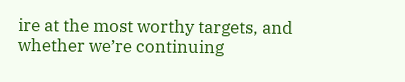ire at the most worthy targets, and whether we’re continuing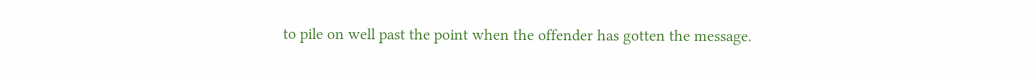to pile on well past the point when the offender has gotten the message.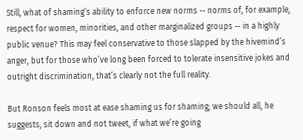Still, what of shaming’s ability to enforce new norms -- norms of, for example, respect for women, minorities, and other marginalized groups -- in a highly public venue? This may feel conservative to those slapped by the hivemind’s anger, but for those who’ve long been forced to tolerate insensitive jokes and outright discrimination, that’s clearly not the full reality.

But Ronson feels most at ease shaming us for shaming; we should all, he suggests, sit down and not tweet, if what we’re going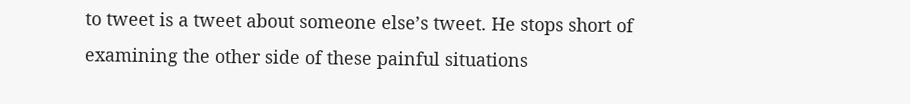to tweet is a tweet about someone else’s tweet. He stops short of examining the other side of these painful situations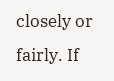closely or fairly. If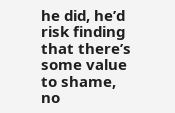he did, he’d risk finding that there’s some value to shame, no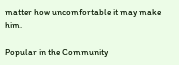matter how uncomfortable it may make him.

Popular in the Community